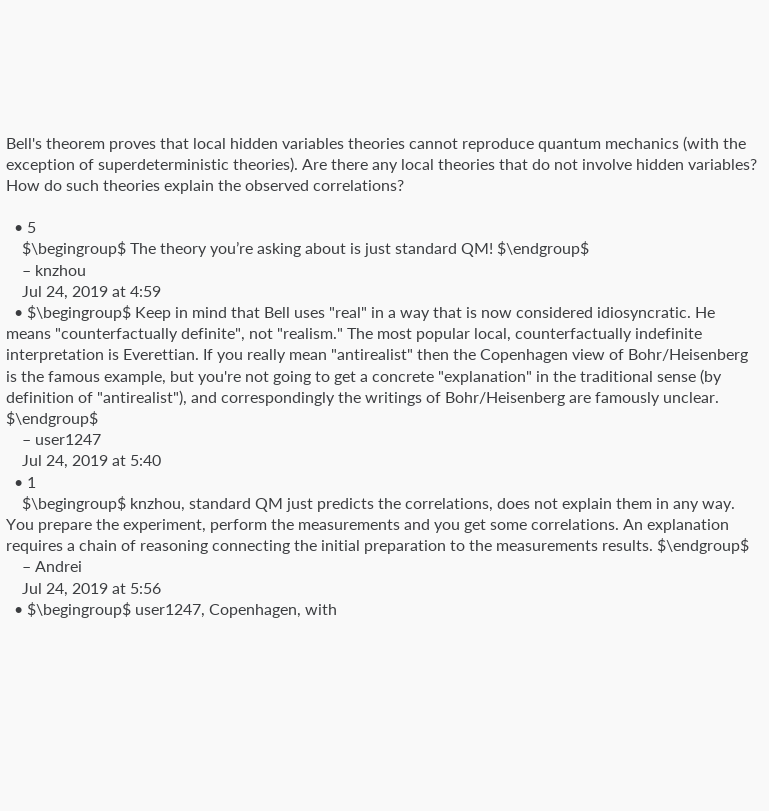Bell's theorem proves that local hidden variables theories cannot reproduce quantum mechanics (with the exception of superdeterministic theories). Are there any local theories that do not involve hidden variables? How do such theories explain the observed correlations?

  • 5
    $\begingroup$ The theory you’re asking about is just standard QM! $\endgroup$
    – knzhou
    Jul 24, 2019 at 4:59
  • $\begingroup$ Keep in mind that Bell uses "real" in a way that is now considered idiosyncratic. He means "counterfactually definite", not "realism." The most popular local, counterfactually indefinite interpretation is Everettian. If you really mean "antirealist" then the Copenhagen view of Bohr/Heisenberg is the famous example, but you're not going to get a concrete "explanation" in the traditional sense (by definition of "antirealist"), and correspondingly the writings of Bohr/Heisenberg are famously unclear. $\endgroup$
    – user1247
    Jul 24, 2019 at 5:40
  • 1
    $\begingroup$ knzhou, standard QM just predicts the correlations, does not explain them in any way. You prepare the experiment, perform the measurements and you get some correlations. An explanation requires a chain of reasoning connecting the initial preparation to the measurements results. $\endgroup$
    – Andrei
    Jul 24, 2019 at 5:56
  • $\begingroup$ user1247, Copenhagen, with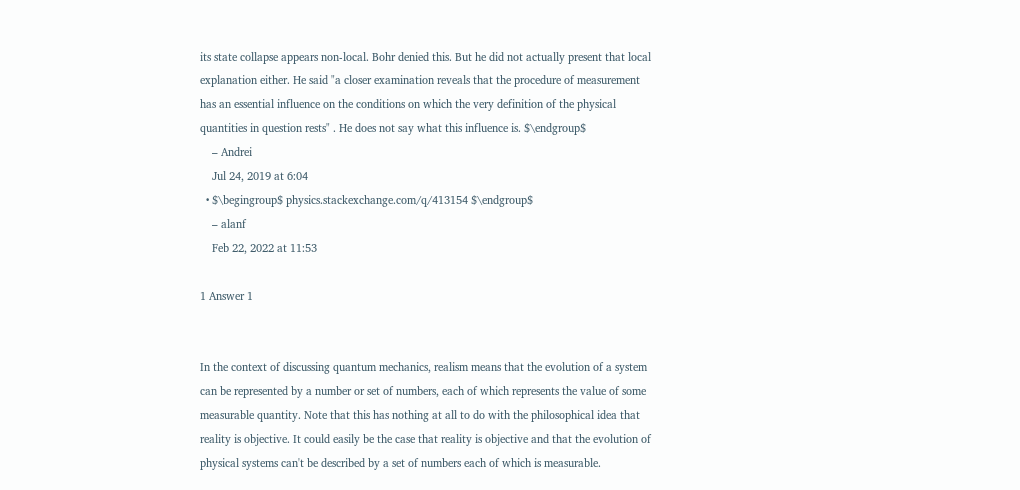its state collapse appears non-local. Bohr denied this. But he did not actually present that local explanation either. He said "a closer examination reveals that the procedure of measurement has an essential influence on the conditions on which the very definition of the physical quantities in question rests" . He does not say what this influence is. $\endgroup$
    – Andrei
    Jul 24, 2019 at 6:04
  • $\begingroup$ physics.stackexchange.com/q/413154 $\endgroup$
    – alanf
    Feb 22, 2022 at 11:53

1 Answer 1


In the context of discussing quantum mechanics, realism means that the evolution of a system can be represented by a number or set of numbers, each of which represents the value of some measurable quantity. Note that this has nothing at all to do with the philosophical idea that reality is objective. It could easily be the case that reality is objective and that the evolution of physical systems can't be described by a set of numbers each of which is measurable.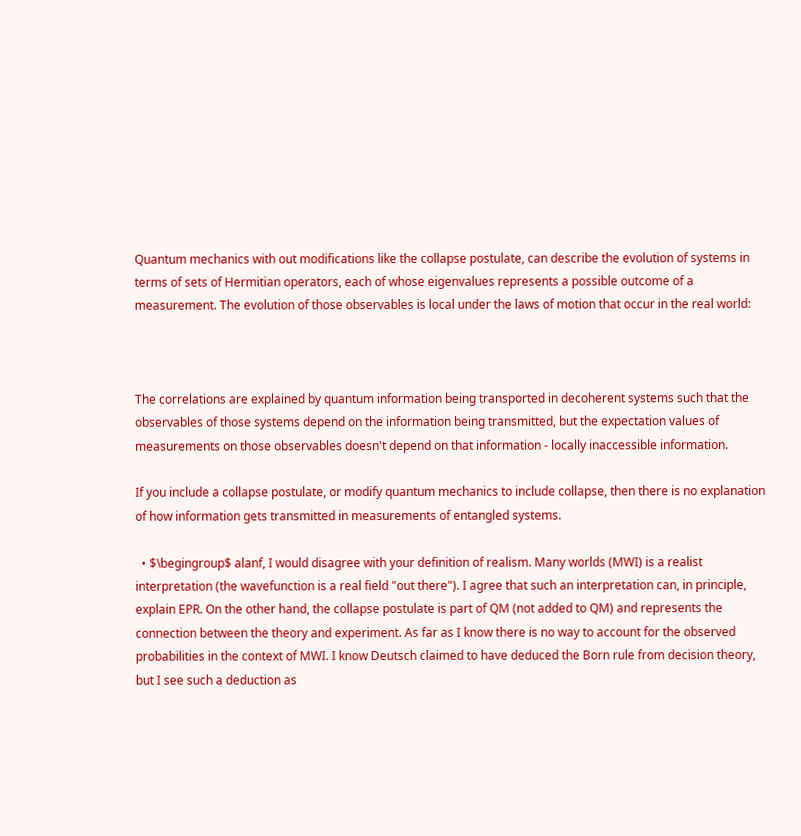Quantum mechanics with out modifications like the collapse postulate, can describe the evolution of systems in terms of sets of Hermitian operators, each of whose eigenvalues represents a possible outcome of a measurement. The evolution of those observables is local under the laws of motion that occur in the real world:



The correlations are explained by quantum information being transported in decoherent systems such that the observables of those systems depend on the information being transmitted, but the expectation values of measurements on those observables doesn't depend on that information - locally inaccessible information.

If you include a collapse postulate, or modify quantum mechanics to include collapse, then there is no explanation of how information gets transmitted in measurements of entangled systems.

  • $\begingroup$ alanf, I would disagree with your definition of realism. Many worlds (MWI) is a realist interpretation (the wavefunction is a real field "out there"). I agree that such an interpretation can, in principle, explain EPR. On the other hand, the collapse postulate is part of QM (not added to QM) and represents the connection between the theory and experiment. As far as I know there is no way to account for the observed probabilities in the context of MWI. I know Deutsch claimed to have deduced the Born rule from decision theory, but I see such a deduction as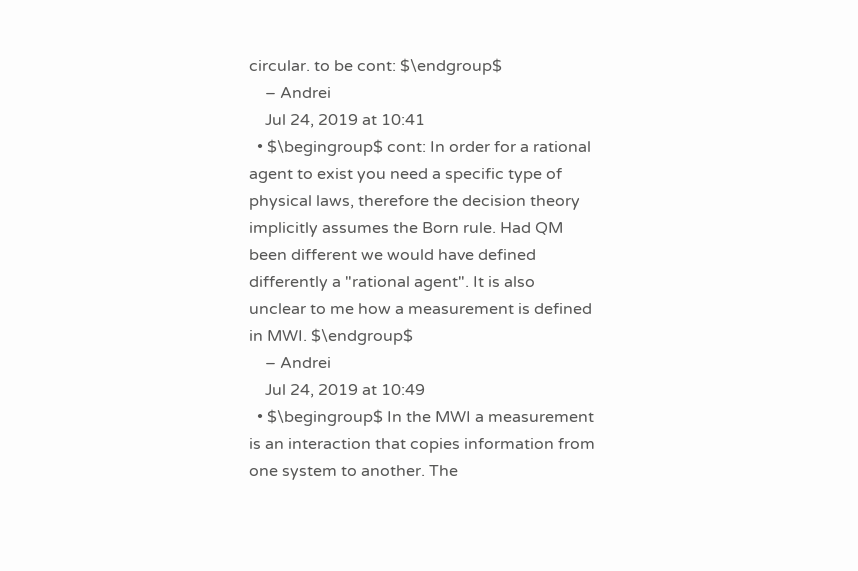circular. to be cont: $\endgroup$
    – Andrei
    Jul 24, 2019 at 10:41
  • $\begingroup$ cont: In order for a rational agent to exist you need a specific type of physical laws, therefore the decision theory implicitly assumes the Born rule. Had QM been different we would have defined differently a "rational agent". It is also unclear to me how a measurement is defined in MWI. $\endgroup$
    – Andrei
    Jul 24, 2019 at 10:49
  • $\begingroup$ In the MWI a measurement is an interaction that copies information from one system to another. The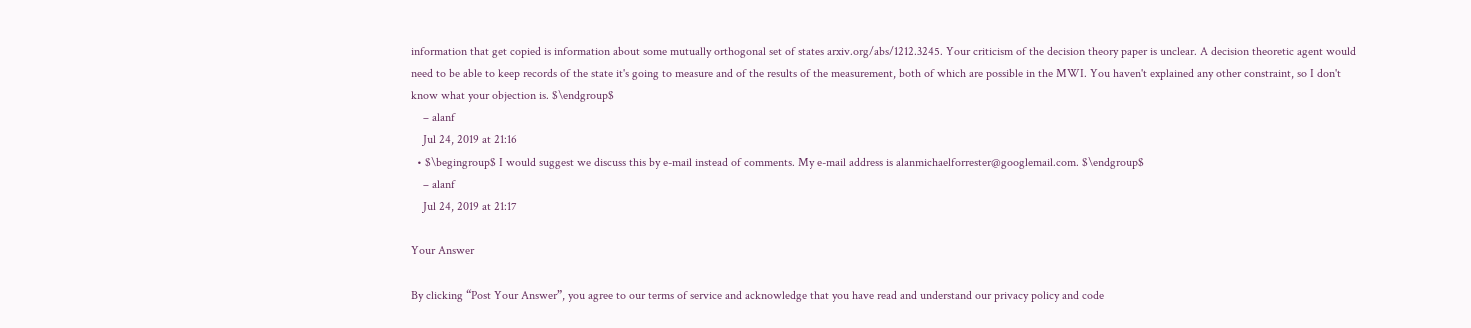information that get copied is information about some mutually orthogonal set of states arxiv.org/abs/1212.3245. Your criticism of the decision theory paper is unclear. A decision theoretic agent would need to be able to keep records of the state it's going to measure and of the results of the measurement, both of which are possible in the MWI. You haven't explained any other constraint, so I don't know what your objection is. $\endgroup$
    – alanf
    Jul 24, 2019 at 21:16
  • $\begingroup$ I would suggest we discuss this by e-mail instead of comments. My e-mail address is alanmichaelforrester@googlemail.com. $\endgroup$
    – alanf
    Jul 24, 2019 at 21:17

Your Answer

By clicking “Post Your Answer”, you agree to our terms of service and acknowledge that you have read and understand our privacy policy and code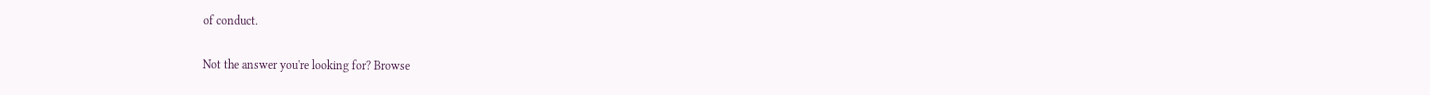of conduct.

Not the answer you're looking for? Browse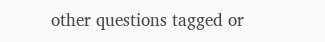other questions tagged or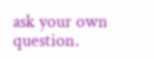ask your own question.